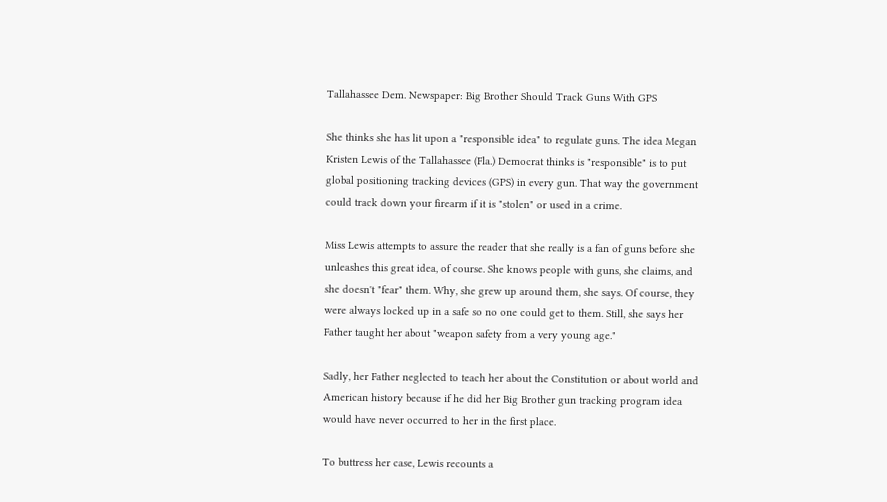Tallahassee Dem. Newspaper: Big Brother Should Track Guns With GPS

She thinks she has lit upon a "responsible idea" to regulate guns. The idea Megan Kristen Lewis of the Tallahassee (Fla.) Democrat thinks is "responsible" is to put global positioning tracking devices (GPS) in every gun. That way the government could track down your firearm if it is "stolen" or used in a crime.

Miss Lewis attempts to assure the reader that she really is a fan of guns before she unleashes this great idea, of course. She knows people with guns, she claims, and she doesn't "fear" them. Why, she grew up around them, she says. Of course, they were always locked up in a safe so no one could get to them. Still, she says her Father taught her about "weapon safety from a very young age."

Sadly, her Father neglected to teach her about the Constitution or about world and American history because if he did her Big Brother gun tracking program idea would have never occurred to her in the first place.

To buttress her case, Lewis recounts a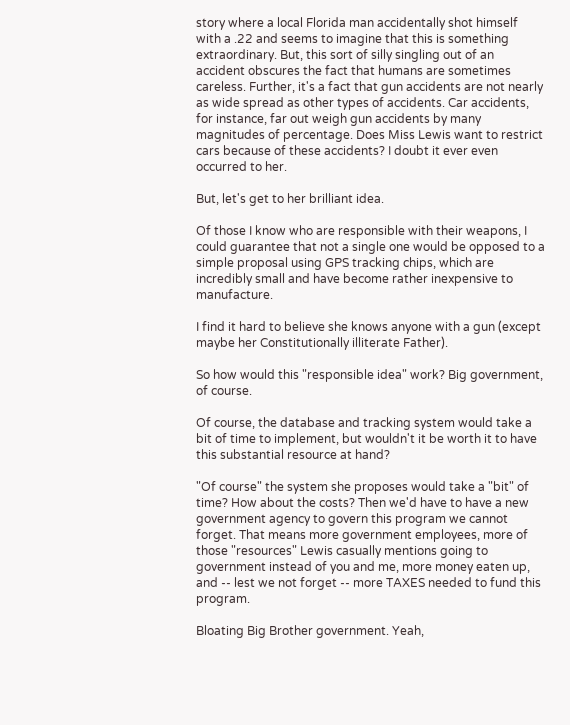story where a local Florida man accidentally shot himself with a .22 and seems to imagine that this is something extraordinary. But, this sort of silly singling out of an accident obscures the fact that humans are sometimes careless. Further, it's a fact that gun accidents are not nearly as wide spread as other types of accidents. Car accidents, for instance, far out weigh gun accidents by many magnitudes of percentage. Does Miss Lewis want to restrict cars because of these accidents? I doubt it ever even occurred to her.

But, let's get to her brilliant idea.

Of those I know who are responsible with their weapons, I could guarantee that not a single one would be opposed to a simple proposal using GPS tracking chips, which are incredibly small and have become rather inexpensive to manufacture.

I find it hard to believe she knows anyone with a gun (except maybe her Constitutionally illiterate Father).

So how would this "responsible idea" work? Big government, of course.

Of course, the database and tracking system would take a bit of time to implement, but wouldn't it be worth it to have this substantial resource at hand?

"Of course" the system she proposes would take a "bit" of time? How about the costs? Then we'd have to have a new government agency to govern this program we cannot forget. That means more government employees, more of those "resources" Lewis casually mentions going to government instead of you and me, more money eaten up, and -- lest we not forget -- more TAXES needed to fund this program.

Bloating Big Brother government. Yeah,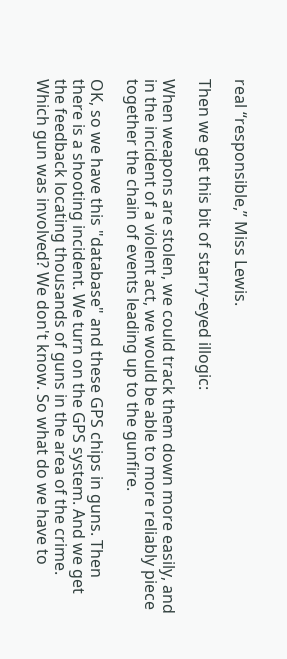real “responsible,” Miss Lewis.

Then we get this bit of starry-eyed illogic:

When weapons are stolen, we could track them down more easily, and in the incident of a violent act, we would be able to more reliably piece together the chain of events leading up to the gunfire.

OK, so we have this "database" and these GPS chips in guns. Then there is a shooting incident. We turn on the GPS system. And we get the feedback locating thousands of guns in the area of the crime. Which gun was involved? We don't know. So what do we have to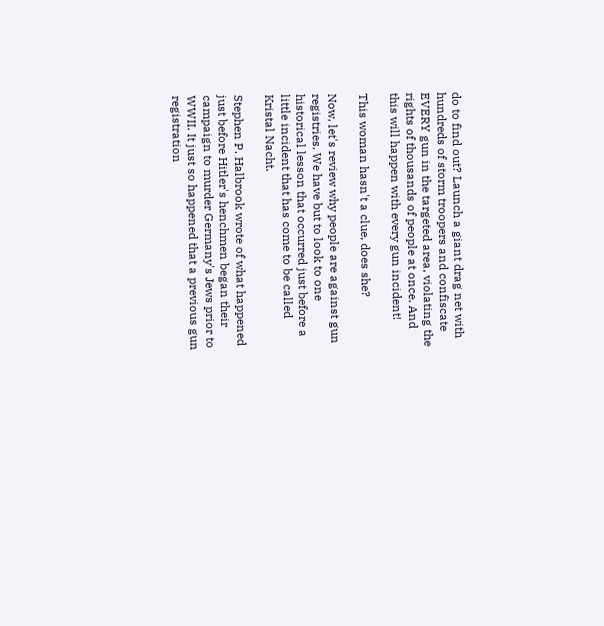do to find out? Launch a giant drag net with hundreds of storm troopers and confiscate EVERY gun in the targeted area, violating the rights of thousands of people at once. And this will happen with every gun incident!

This woman hasn't a clue, does she?

Now, let's review why people are against gun registries. We have but to look to one historical lesson that occurred just before a little incident that has come to be called Kristal Nacht.

Stephen P. Halbrook wrote of what happened just before Hitler's henchmen began their campaign to murder Germany's Jews prior to WWII. It just so happened that a previous gun registration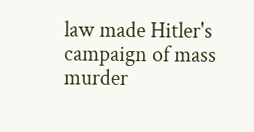law made Hitler's campaign of mass murder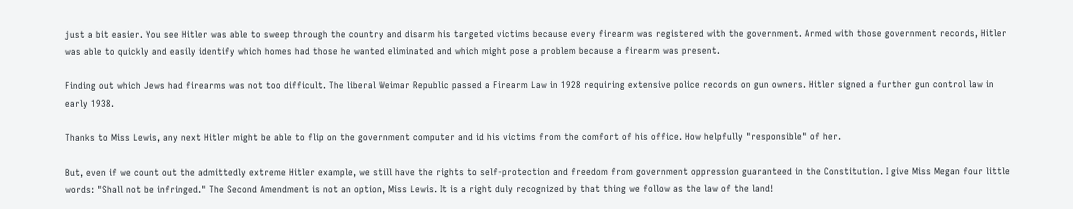just a bit easier. You see Hitler was able to sweep through the country and disarm his targeted victims because every firearm was registered with the government. Armed with those government records, Hitler was able to quickly and easily identify which homes had those he wanted eliminated and which might pose a problem because a firearm was present.

Finding out which Jews had firearms was not too difficult. The liberal Weimar Republic passed a Firearm Law in 1928 requiring extensive police records on gun owners. Hitler signed a further gun control law in early 1938.

Thanks to Miss Lewis, any next Hitler might be able to flip on the government computer and id his victims from the comfort of his office. How helpfully "responsible" of her.

But, even if we count out the admittedly extreme Hitler example, we still have the rights to self-protection and freedom from government oppression guaranteed in the Constitution. I give Miss Megan four little words: "Shall not be infringed." The Second Amendment is not an option, Miss Lewis. It is a right duly recognized by that thing we follow as the law of the land!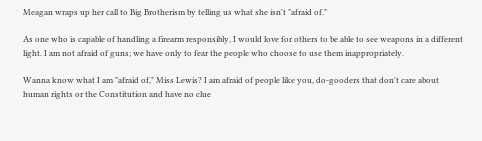Meagan wraps up her call to Big Brotherism by telling us what she isn't "afraid of."

As one who is capable of handling a firearm responsibly, I would love for others to be able to see weapons in a different light. I am not afraid of guns; we have only to fear the people who choose to use them inappropriately.

Wanna know what I am "afraid of," Miss Lewis? I am afraid of people like you, do-gooders that don't care about human rights or the Constitution and have no clue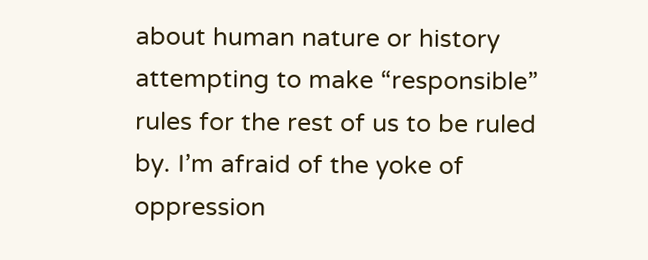about human nature or history attempting to make “responsible” rules for the rest of us to be ruled by. I’m afraid of the yoke of oppression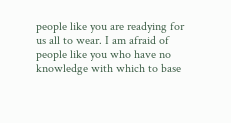people like you are readying for us all to wear. I am afraid of people like you who have no knowledge with which to base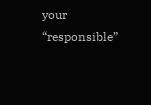your “responsible”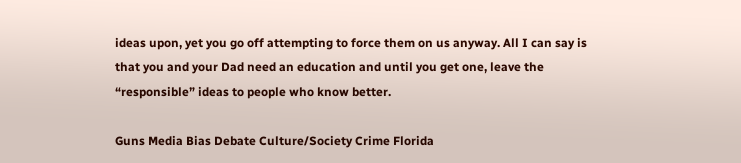ideas upon, yet you go off attempting to force them on us anyway. All I can say is that you and your Dad need an education and until you get one, leave the “responsible” ideas to people who know better.

Guns Media Bias Debate Culture/Society Crime Florida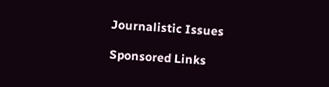Journalistic Issues

Sponsored Links